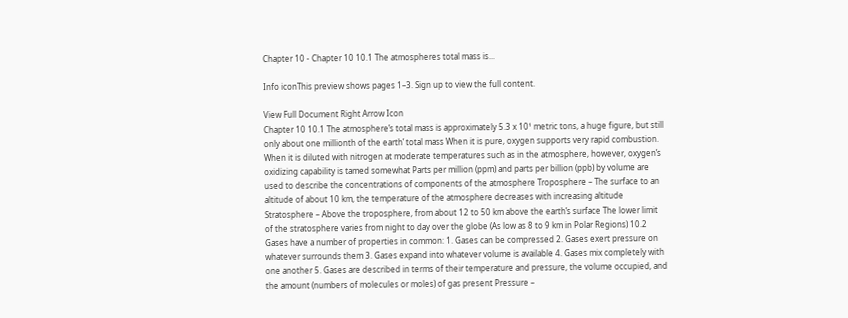Chapter 10 - Chapter 10 10.1 The atmospheres total mass is...

Info iconThis preview shows pages 1–3. Sign up to view the full content.

View Full Document Right Arrow Icon
Chapter 10 10.1 The atmosphere’s total mass is approximately 5.3 x 10¹ metric tons, a huge figure, but still only about one millionth of the earth’ total mass When it is pure, oxygen supports very rapid combustion. When it is diluted with nitrogen at moderate temperatures such as in the atmosphere, however, oxygen’s oxidizing capability is tamed somewhat Parts per million (ppm) and parts per billion (ppb) by volume are used to describe the concentrations of components of the atmosphere Troposphere – The surface to an altitude of about 10 km, the temperature of the atmosphere decreases with increasing altitude Stratosphere – Above the troposphere, from about 12 to 50 km above the earth’s surface The lower limit of the stratosphere varies from night to day over the globe (As low as 8 to 9 km in Polar Regions) 10.2 Gases have a number of properties in common: 1. Gases can be compressed 2. Gases exert pressure on whatever surrounds them 3. Gases expand into whatever volume is available 4. Gases mix completely with one another 5. Gases are described in terms of their temperature and pressure, the volume occupied, and the amount (numbers of molecules or moles) of gas present Pressure –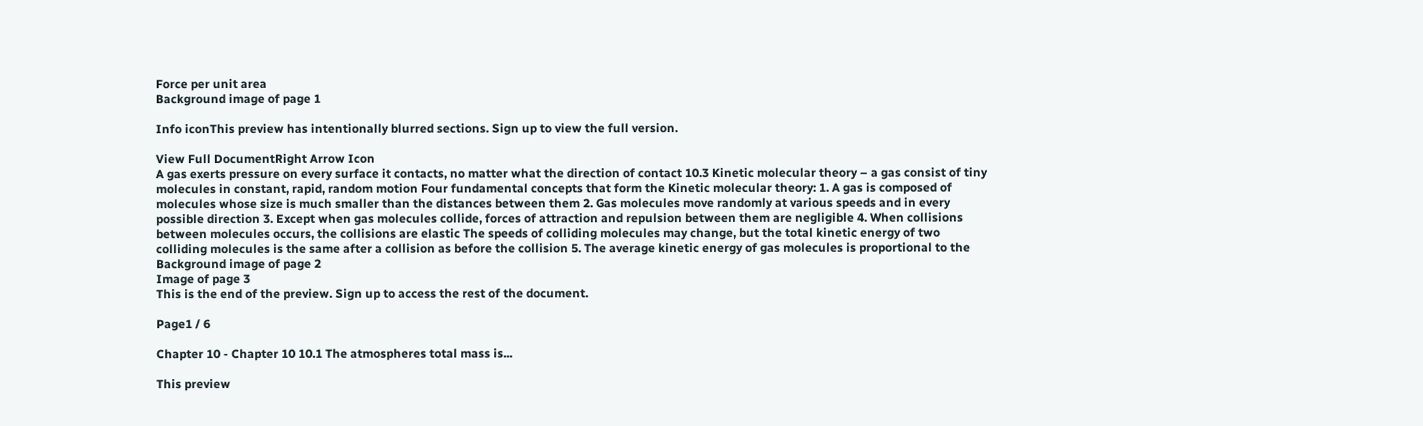Force per unit area
Background image of page 1

Info iconThis preview has intentionally blurred sections. Sign up to view the full version.

View Full DocumentRight Arrow Icon
A gas exerts pressure on every surface it contacts, no matter what the direction of contact 10.3 Kinetic molecular theory – a gas consist of tiny molecules in constant, rapid, random motion Four fundamental concepts that form the Kinetic molecular theory: 1. A gas is composed of molecules whose size is much smaller than the distances between them 2. Gas molecules move randomly at various speeds and in every possible direction 3. Except when gas molecules collide, forces of attraction and repulsion between them are negligible 4. When collisions between molecules occurs, the collisions are elastic The speeds of colliding molecules may change, but the total kinetic energy of two colliding molecules is the same after a collision as before the collision 5. The average kinetic energy of gas molecules is proportional to the
Background image of page 2
Image of page 3
This is the end of the preview. Sign up to access the rest of the document.

Page1 / 6

Chapter 10 - Chapter 10 10.1 The atmospheres total mass is...

This preview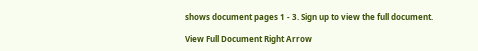shows document pages 1 - 3. Sign up to view the full document.

View Full Document Right Arrow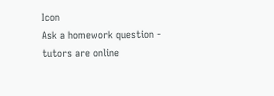Icon
Ask a homework question - tutors are online